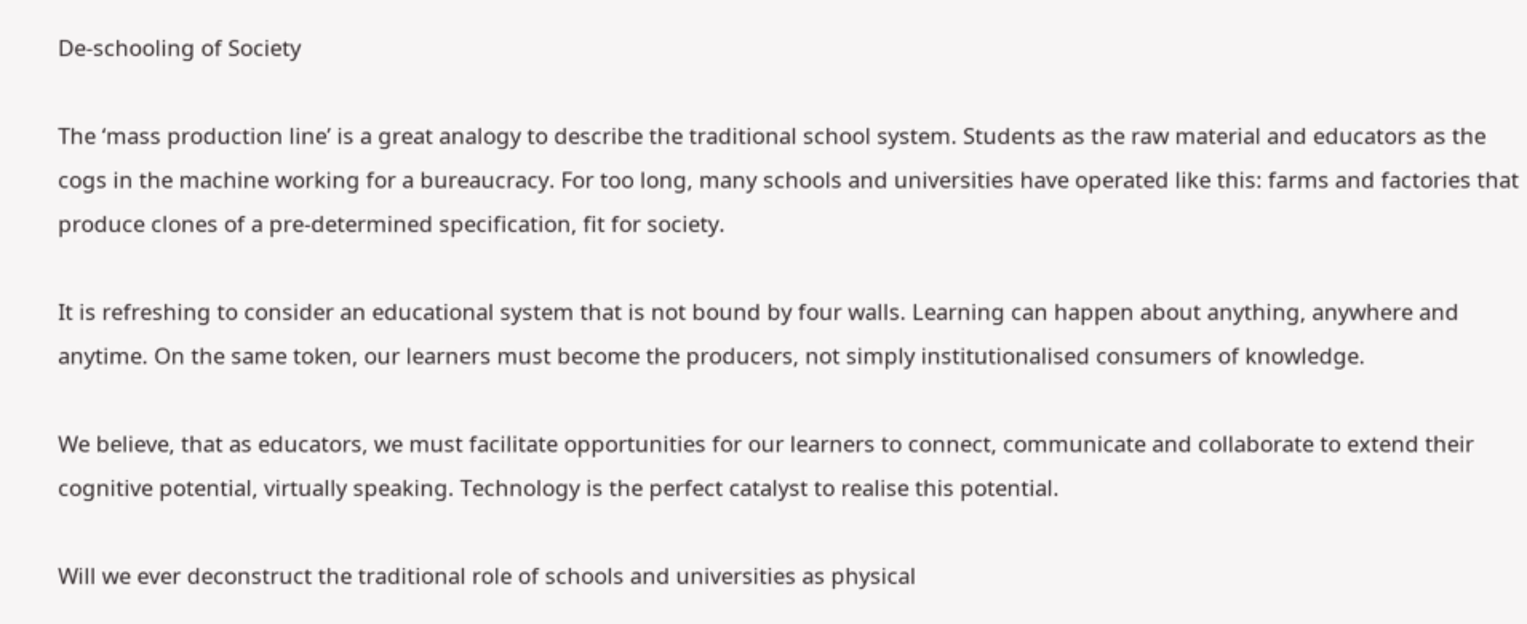De-schooling of Society

The ‘mass production line’ is a great analogy to describe the traditional school system. Students as the raw material and educators as the cogs in the machine working for a bureaucracy. For too long, many schools and universities have operated like this: farms and factories that produce clones of a pre-determined specification, fit for society.

It is refreshing to consider an educational system that is not bound by four walls. Learning can happen about anything, anywhere and anytime. On the same token, our learners must become the producers, not simply institutionalised consumers of knowledge.

We believe, that as educators, we must facilitate opportunities for our learners to connect, communicate and collaborate to extend their cognitive potential, virtually speaking. Technology is the perfect catalyst to realise this potential.

Will we ever deconstruct the traditional role of schools and universities as physical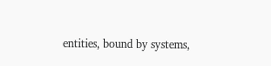entities, bound by systems,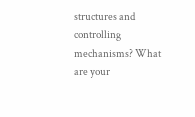structures and controlling mechanisms? What are your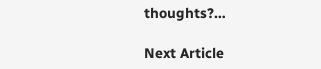thoughts?…

Next Article